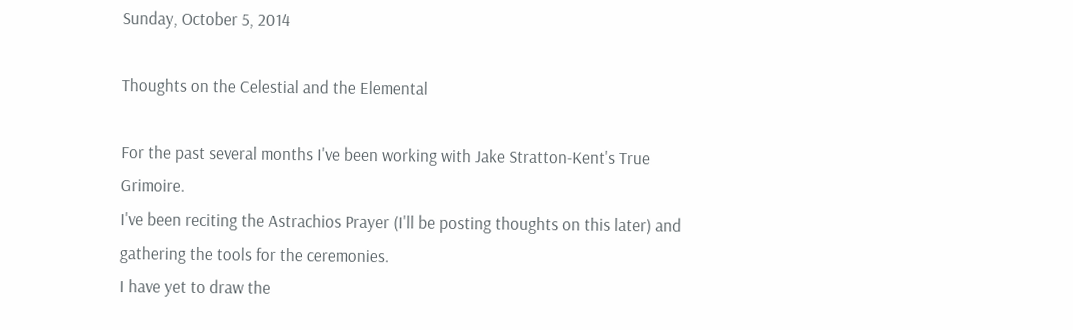Sunday, October 5, 2014

Thoughts on the Celestial and the Elemental

For the past several months I've been working with Jake Stratton-Kent's True Grimoire.
I've been reciting the Astrachios Prayer (I'll be posting thoughts on this later) and gathering the tools for the ceremonies.
I have yet to draw the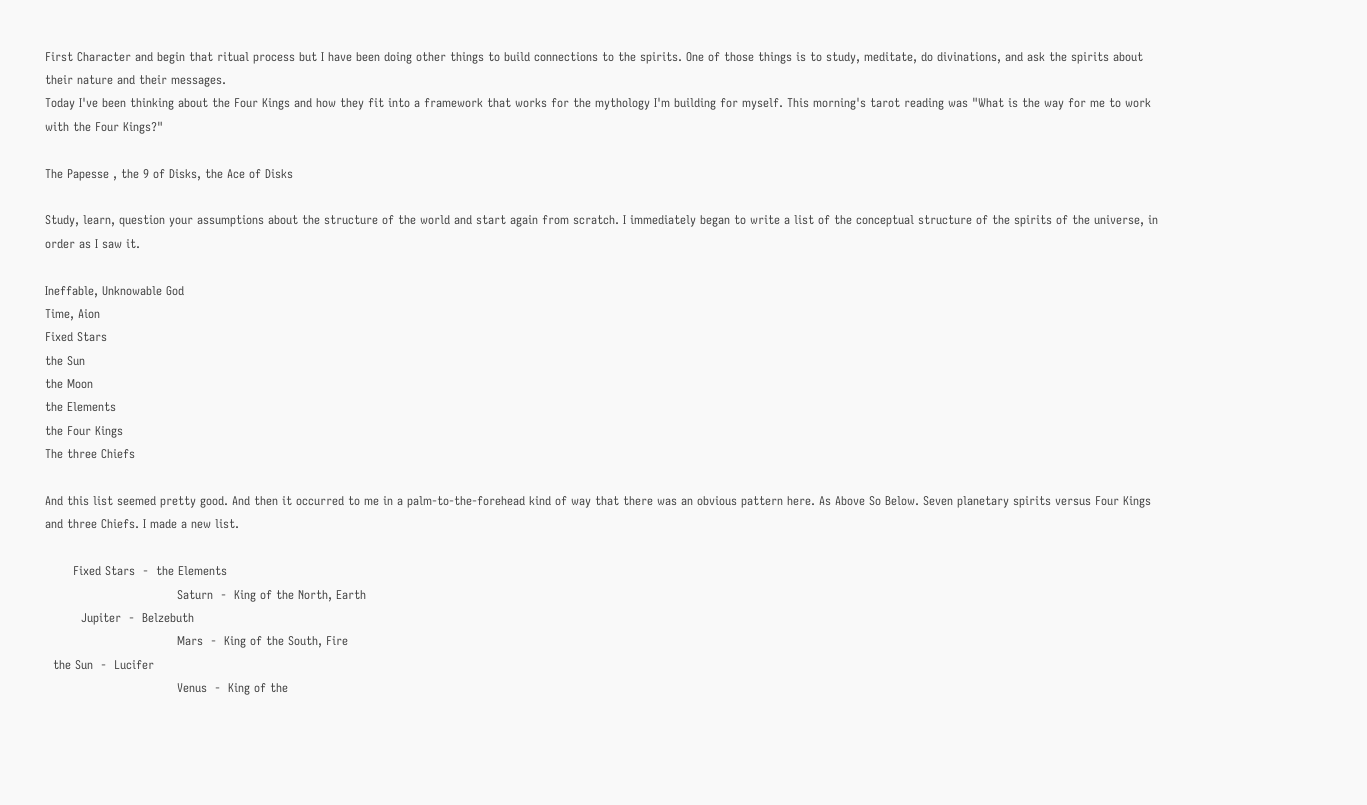First Character and begin that ritual process but I have been doing other things to build connections to the spirits. One of those things is to study, meditate, do divinations, and ask the spirits about their nature and their messages.
Today I've been thinking about the Four Kings and how they fit into a framework that works for the mythology I'm building for myself. This morning's tarot reading was "What is the way for me to work with the Four Kings?"

The Papesse , the 9 of Disks, the Ace of Disks

Study, learn, question your assumptions about the structure of the world and start again from scratch. I immediately began to write a list of the conceptual structure of the spirits of the universe, in order as I saw it.

Ineffable, Unknowable God
Time, Aion
Fixed Stars
the Sun
the Moon
the Elements
the Four Kings
The three Chiefs

And this list seemed pretty good. And then it occurred to me in a palm-to-the-forehead kind of way that there was an obvious pattern here. As Above So Below. Seven planetary spirits versus Four Kings and three Chiefs. I made a new list.

       Fixed Stars  -  the Elements
                                 Saturn  -  King of the North, Earth
         Jupiter  -  Belzebuth
                                 Mars  -  King of the South, Fire
  the Sun  -  Lucifer
                                 Venus  -  King of the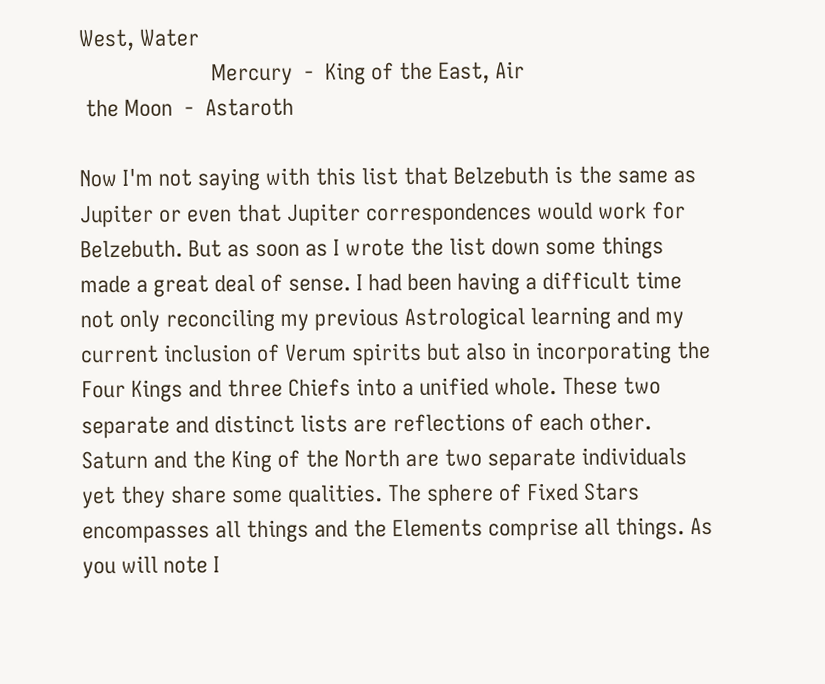West, Water
                      Mercury  -  King of the East, Air
 the Moon  -  Astaroth

Now I'm not saying with this list that Belzebuth is the same as Jupiter or even that Jupiter correspondences would work for Belzebuth. But as soon as I wrote the list down some things made a great deal of sense. I had been having a difficult time not only reconciling my previous Astrological learning and my current inclusion of Verum spirits but also in incorporating the Four Kings and three Chiefs into a unified whole. These two separate and distinct lists are reflections of each other. Saturn and the King of the North are two separate individuals yet they share some qualities. The sphere of Fixed Stars encompasses all things and the Elements comprise all things. As you will note I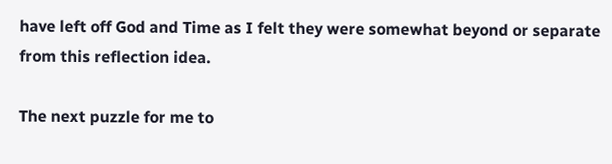have left off God and Time as I felt they were somewhat beyond or separate from this reflection idea.

The next puzzle for me to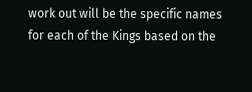work out will be the specific names for each of the Kings based on the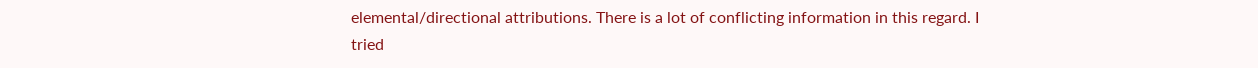elemental/directional attributions. There is a lot of conflicting information in this regard. I tried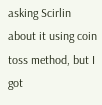asking Scirlin about it using coin toss method, but I got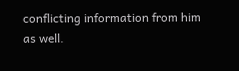conflicting information from him as well.